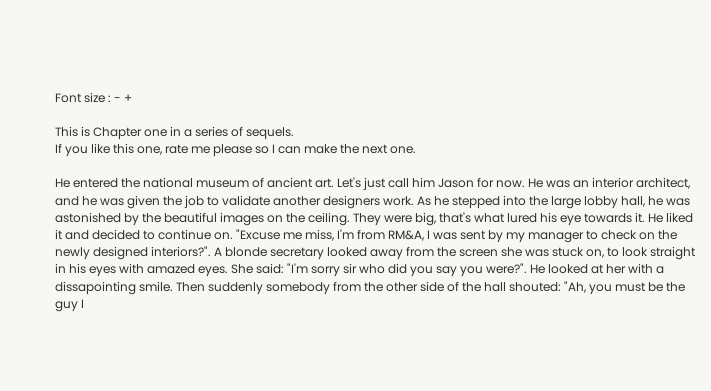Font size : - +

This is Chapter one in a series of sequels.
If you like this one, rate me please so I can make the next one.

He entered the national museum of ancient art. Let's just call him Jason for now. He was an interior architect, and he was given the job to validate another designers work. As he stepped into the large lobby hall, he was astonished by the beautiful images on the ceiling. They were big, that's what lured his eye towards it. He liked it and decided to continue on. "Excuse me miss, I'm from RM&A, I was sent by my manager to check on the newly designed interiors?". A blonde secretary looked away from the screen she was stuck on, to look straight in his eyes with amazed eyes. She said: "I'm sorry sir who did you say you were?". He looked at her with a dissapointing smile. Then suddenly somebody from the other side of the hall shouted: "Ah, you must be the guy I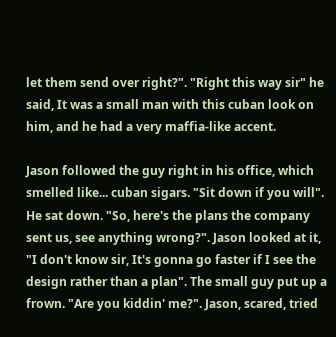let them send over right?". "Right this way sir" he said, It was a small man with this cuban look on him, and he had a very maffia-like accent.

Jason followed the guy right in his office, which smelled like... cuban sigars. "Sit down if you will". He sat down. "So, here's the plans the company sent us, see anything wrong?". Jason looked at it, "I don't know sir, It's gonna go faster if I see the design rather than a plan". The small guy put up a frown. "Are you kiddin' me?". Jason, scared, tried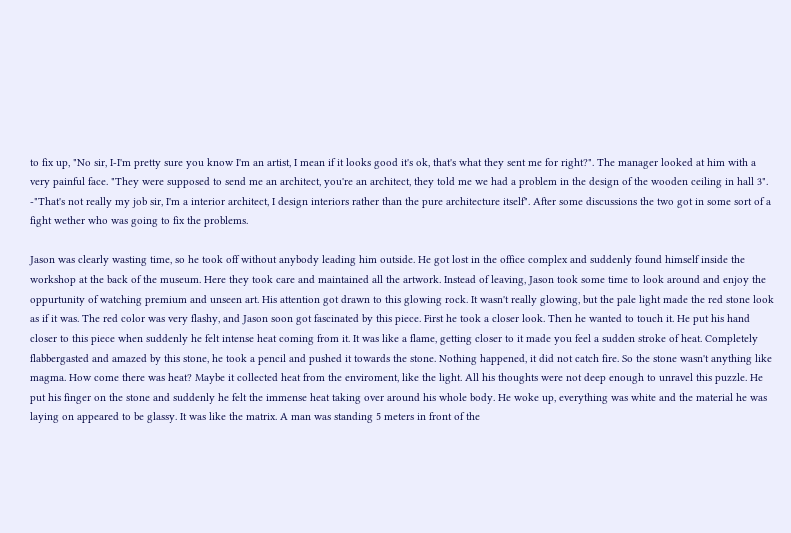to fix up, "No sir, I-I'm pretty sure you know I'm an artist, I mean if it looks good it's ok, that's what they sent me for right?". The manager looked at him with a very painful face. "They were supposed to send me an architect, you're an architect, they told me we had a problem in the design of the wooden ceiling in hall 3". -"That's not really my job sir, I'm a interior architect, I design interiors rather than the pure architecture itself". After some discussions the two got in some sort of a fight wether who was going to fix the problems.

Jason was clearly wasting time, so he took off without anybody leading him outside. He got lost in the office complex and suddenly found himself inside the workshop at the back of the museum. Here they took care and maintained all the artwork. Instead of leaving, Jason took some time to look around and enjoy the oppurtunity of watching premium and unseen art. His attention got drawn to this glowing rock. It wasn't really glowing, but the pale light made the red stone look as if it was. The red color was very flashy, and Jason soon got fascinated by this piece. First he took a closer look. Then he wanted to touch it. He put his hand closer to this piece when suddenly he felt intense heat coming from it. It was like a flame, getting closer to it made you feel a sudden stroke of heat. Completely flabbergasted and amazed by this stone, he took a pencil and pushed it towards the stone. Nothing happened, it did not catch fire. So the stone wasn't anything like magma. How come there was heat? Maybe it collected heat from the enviroment, like the light. All his thoughts were not deep enough to unravel this puzzle. He put his finger on the stone and suddenly he felt the immense heat taking over around his whole body. He woke up, everything was white and the material he was laying on appeared to be glassy. It was like the matrix. A man was standing 5 meters in front of the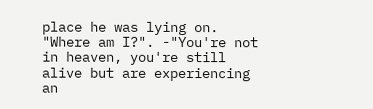place he was lying on. "Where am I?". -"You're not in heaven, you're still alive but are experiencing an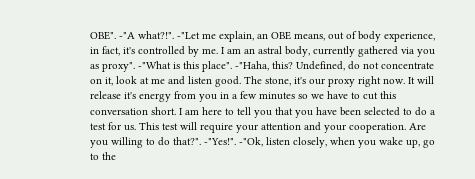OBE". -"A what?!". -"Let me explain, an OBE means, out of body experience, in fact, it's controlled by me. I am an astral body, currently gathered via you as proxy". -"What is this place". -"Haha, this? Undefined, do not concentrate on it, look at me and listen good. The stone, it's our proxy right now. It will release it's energy from you in a few minutes so we have to cut this conversation short. I am here to tell you that you have been selected to do a test for us. This test will require your attention and your cooperation. Are you willing to do that?". -"Yes!". -"Ok, listen closely, when you wake up, go to the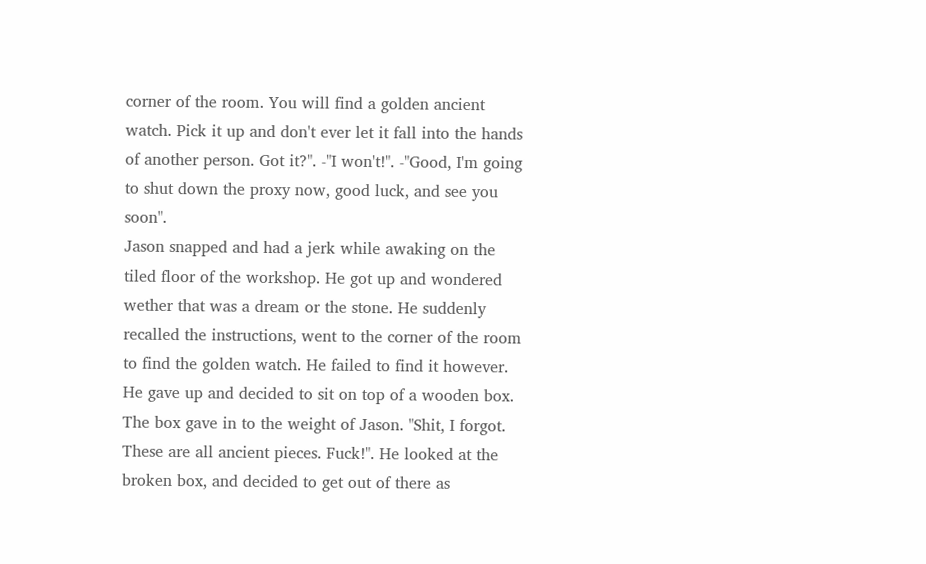corner of the room. You will find a golden ancient watch. Pick it up and don't ever let it fall into the hands of another person. Got it?". -"I won't!". -"Good, I'm going to shut down the proxy now, good luck, and see you soon".
Jason snapped and had a jerk while awaking on the tiled floor of the workshop. He got up and wondered wether that was a dream or the stone. He suddenly recalled the instructions, went to the corner of the room to find the golden watch. He failed to find it however. He gave up and decided to sit on top of a wooden box. The box gave in to the weight of Jason. "Shit, I forgot. These are all ancient pieces. Fuck!". He looked at the broken box, and decided to get out of there as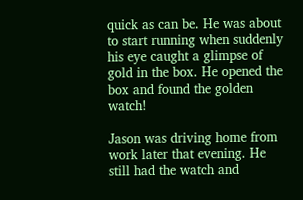quick as can be. He was about to start running when suddenly his eye caught a glimpse of gold in the box. He opened the box and found the golden watch!

Jason was driving home from work later that evening. He still had the watch and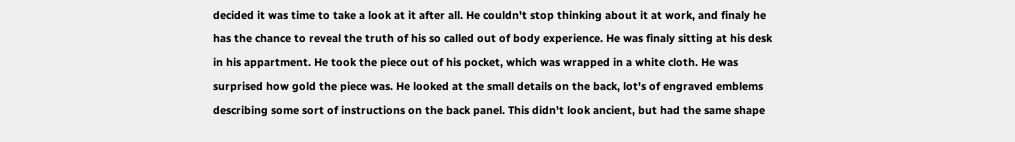decided it was time to take a look at it after all. He couldn't stop thinking about it at work, and finaly he has the chance to reveal the truth of his so called out of body experience. He was finaly sitting at his desk in his appartment. He took the piece out of his pocket, which was wrapped in a white cloth. He was surprised how gold the piece was. He looked at the small details on the back, lot's of engraved emblems describing some sort of instructions on the back panel. This didn't look ancient, but had the same shape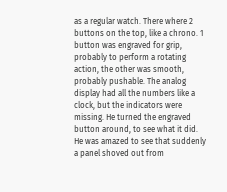as a regular watch. There where 2 buttons on the top, like a chrono. 1 button was engraved for grip, probably to perform a rotating action, the other was smooth, probably pushable. The analog display had all the numbers like a clock, but the indicators were missing. He turned the engraved button around, to see what it did. He was amazed to see that suddenly a panel shoved out from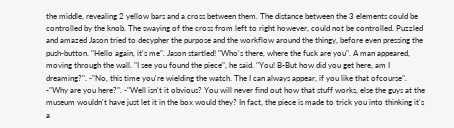the middle, revealing 2 yellow bars and a cross between them. The distance between the 3 elements could be controlled by the knob. The swaying of the cross from left to right however, could not be controlled. Puzzled and amazed Jason tried to decypher the purpose and the workflow around the thingy, before even pressing the push-button. "Hello again, it's me". Jason startled! "Who's there, where the fuck are you". A man appeared, moving through the wall. "I see you found the piece", he said. "You! B-But how did you get here, am I dreaming?". -"No, this time you're wielding the watch. The I can always appear, if you like that ofcourse". -"Why are you here?". -"Well isn't it obvious? You will never find out how that stuff works, else the guys at the museum wouldn't have just let it in the box would they? In fact, the piece is made to trick you into thinking it's a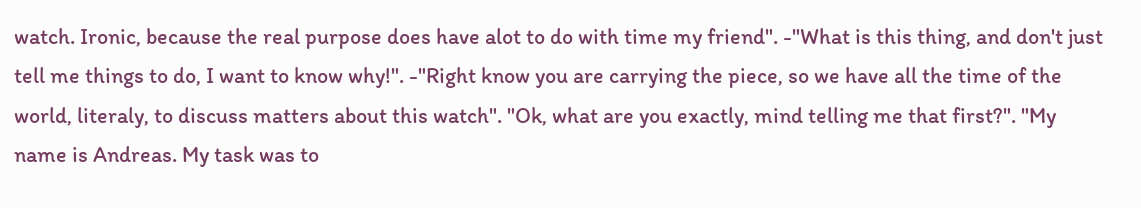watch. Ironic, because the real purpose does have alot to do with time my friend". -"What is this thing, and don't just tell me things to do, I want to know why!". -"Right know you are carrying the piece, so we have all the time of the world, literaly, to discuss matters about this watch". "Ok, what are you exactly, mind telling me that first?". "My name is Andreas. My task was to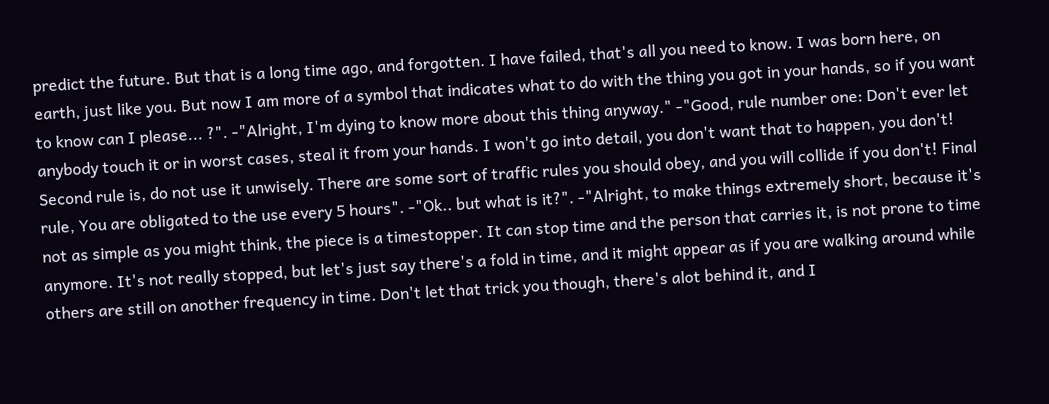predict the future. But that is a long time ago, and forgotten. I have failed, that's all you need to know. I was born here, on earth, just like you. But now I am more of a symbol that indicates what to do with the thing you got in your hands, so if you want to know can I please... ?". -"Alright, I'm dying to know more about this thing anyway." -"Good, rule number one: Don't ever let anybody touch it or in worst cases, steal it from your hands. I won't go into detail, you don't want that to happen, you don't! Second rule is, do not use it unwisely. There are some sort of traffic rules you should obey, and you will collide if you don't! Final rule, You are obligated to the use every 5 hours". -"Ok.. but what is it?". -"Alright, to make things extremely short, because it's not as simple as you might think, the piece is a timestopper. It can stop time and the person that carries it, is not prone to time anymore. It's not really stopped, but let's just say there's a fold in time, and it might appear as if you are walking around while others are still on another frequency in time. Don't let that trick you though, there's alot behind it, and I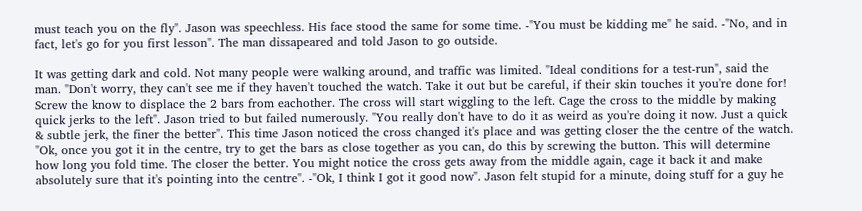must teach you on the fly". Jason was speechless. His face stood the same for some time. -"You must be kidding me" he said. -"No, and in fact, let's go for you first lesson". The man dissapeared and told Jason to go outside.

It was getting dark and cold. Not many people were walking around, and traffic was limited. "Ideal conditions for a test-run", said the man. "Don't worry, they can't see me if they haven't touched the watch. Take it out but be careful, if their skin touches it you're done for! Screw the know to displace the 2 bars from eachother. The cross will start wiggling to the left. Cage the cross to the middle by making quick jerks to the left". Jason tried to but failed numerously. "You really don't have to do it as weird as you're doing it now. Just a quick & subtle jerk, the finer the better". This time Jason noticed the cross changed it's place and was getting closer the the centre of the watch. "Ok, once you got it in the centre, try to get the bars as close together as you can, do this by screwing the button. This will determine how long you fold time. The closer the better. You might notice the cross gets away from the middle again, cage it back it and make absolutely sure that it's pointing into the centre". -"Ok, I think I got it good now". Jason felt stupid for a minute, doing stuff for a guy he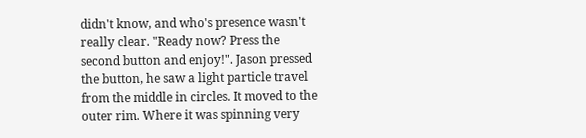didn't know, and who's presence wasn't really clear. "Ready now? Press the second button and enjoy!". Jason pressed the button, he saw a light particle travel from the middle in circles. It moved to the outer rim. Where it was spinning very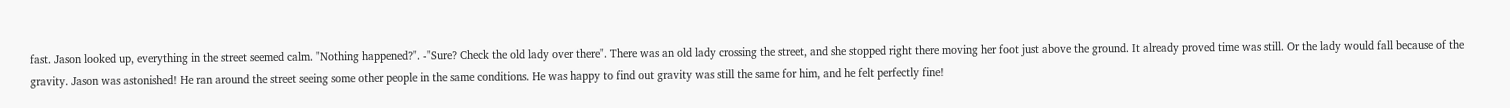fast. Jason looked up, everything in the street seemed calm. "Nothing happened?". -"Sure? Check the old lady over there". There was an old lady crossing the street, and she stopped right there moving her foot just above the ground. It already proved time was still. Or the lady would fall because of the gravity. Jason was astonished! He ran around the street seeing some other people in the same conditions. He was happy to find out gravity was still the same for him, and he felt perfectly fine!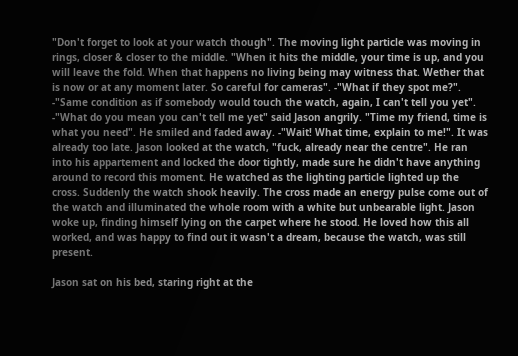"Don't forget to look at your watch though". The moving light particle was moving in rings, closer & closer to the middle. "When it hits the middle, your time is up, and you will leave the fold. When that happens no living being may witness that. Wether that is now or at any moment later. So careful for cameras". -"What if they spot me?". -"Same condition as if somebody would touch the watch, again, I can't tell you yet". -"What do you mean you can't tell me yet" said Jason angrily. "Time my friend, time is what you need". He smiled and faded away. -"Wait! What time, explain to me!". It was already too late. Jason looked at the watch, "fuck, already near the centre". He ran into his appartement and locked the door tightly, made sure he didn't have anything around to record this moment. He watched as the lighting particle lighted up the cross. Suddenly the watch shook heavily. The cross made an energy pulse come out of the watch and illuminated the whole room with a white but unbearable light. Jason woke up, finding himself lying on the carpet where he stood. He loved how this all worked, and was happy to find out it wasn't a dream, because the watch, was still present.

Jason sat on his bed, staring right at the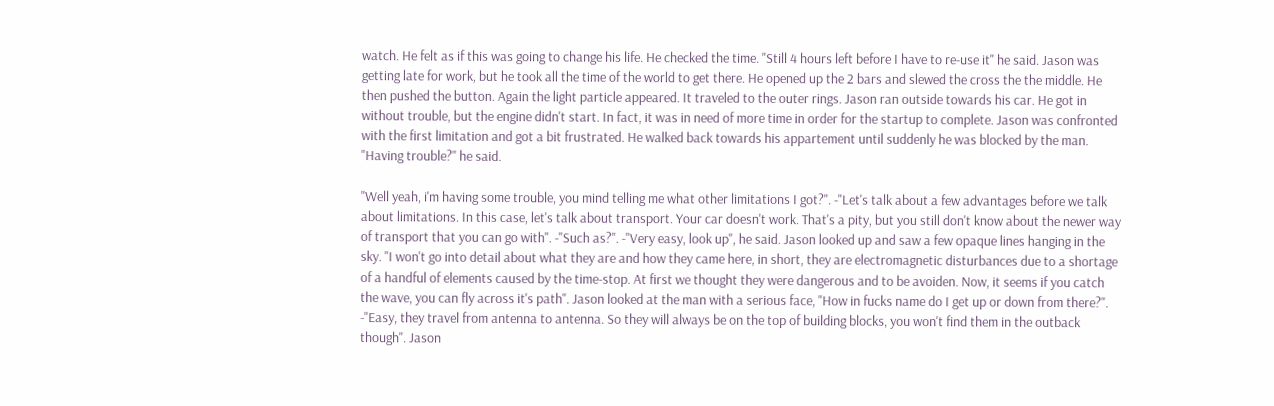watch. He felt as if this was going to change his life. He checked the time. "Still 4 hours left before I have to re-use it" he said. Jason was getting late for work, but he took all the time of the world to get there. He opened up the 2 bars and slewed the cross the the middle. He then pushed the button. Again the light particle appeared. It traveled to the outer rings. Jason ran outside towards his car. He got in without trouble, but the engine didn't start. In fact, it was in need of more time in order for the startup to complete. Jason was confronted with the first limitation and got a bit frustrated. He walked back towards his appartement until suddenly he was blocked by the man. "Having trouble?" he said.

"Well yeah, i'm having some trouble, you mind telling me what other limitations I got?". -"Let's talk about a few advantages before we talk about limitations. In this case, let's talk about transport. Your car doesn't work. That's a pity, but you still don't know about the newer way of transport that you can go with". -"Such as?". -"Very easy, look up", he said. Jason looked up and saw a few opaque lines hanging in the sky. "I won't go into detail about what they are and how they came here, in short, they are electromagnetic disturbances due to a shortage of a handful of elements caused by the time-stop. At first we thought they were dangerous and to be avoiden. Now, it seems if you catch the wave, you can fly across it's path". Jason looked at the man with a serious face, "How in fucks name do I get up or down from there?". -"Easy, they travel from antenna to antenna. So they will always be on the top of building blocks, you won't find them in the outback though". Jason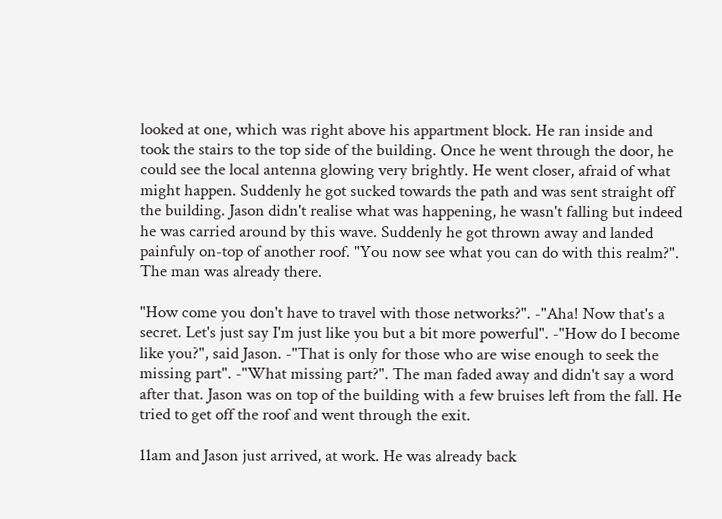looked at one, which was right above his appartment block. He ran inside and took the stairs to the top side of the building. Once he went through the door, he could see the local antenna glowing very brightly. He went closer, afraid of what might happen. Suddenly he got sucked towards the path and was sent straight off the building. Jason didn't realise what was happening, he wasn't falling but indeed he was carried around by this wave. Suddenly he got thrown away and landed painfuly on-top of another roof. "You now see what you can do with this realm?". The man was already there.

"How come you don't have to travel with those networks?". -"Aha! Now that's a secret. Let's just say I'm just like you but a bit more powerful". -"How do I become like you?", said Jason. -"That is only for those who are wise enough to seek the missing part". -"What missing part?". The man faded away and didn't say a word after that. Jason was on top of the building with a few bruises left from the fall. He tried to get off the roof and went through the exit.

11am and Jason just arrived, at work. He was already back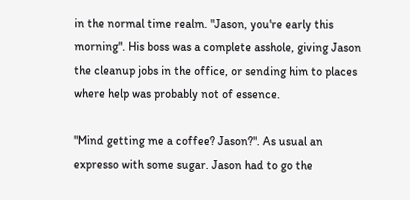in the normal time realm. "Jason, you're early this morning". His boss was a complete asshole, giving Jason the cleanup jobs in the office, or sending him to places where help was probably not of essence.

"Mind getting me a coffee? Jason?". As usual an expresso with some sugar. Jason had to go the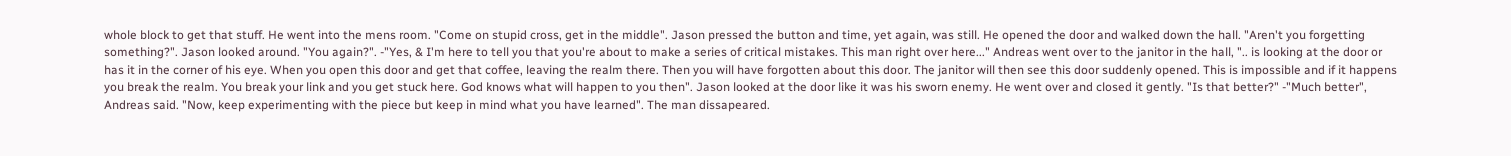whole block to get that stuff. He went into the mens room. "Come on stupid cross, get in the middle". Jason pressed the button and time, yet again, was still. He opened the door and walked down the hall. "Aren't you forgetting something?". Jason looked around. "You again?". -"Yes, & I'm here to tell you that you're about to make a series of critical mistakes. This man right over here..." Andreas went over to the janitor in the hall, ".. is looking at the door or has it in the corner of his eye. When you open this door and get that coffee, leaving the realm there. Then you will have forgotten about this door. The janitor will then see this door suddenly opened. This is impossible and if it happens you break the realm. You break your link and you get stuck here. God knows what will happen to you then". Jason looked at the door like it was his sworn enemy. He went over and closed it gently. "Is that better?" -"Much better", Andreas said. "Now, keep experimenting with the piece but keep in mind what you have learned". The man dissapeared.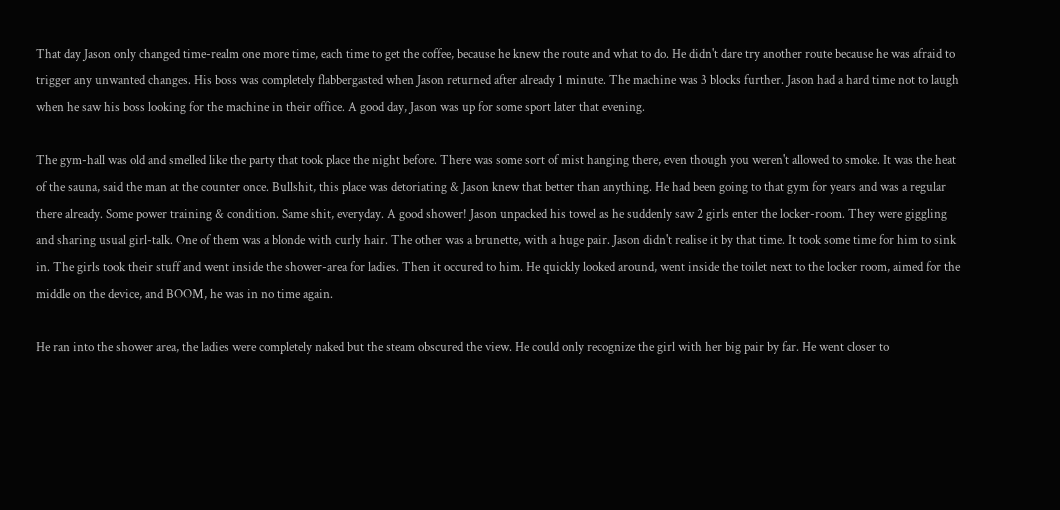That day Jason only changed time-realm one more time, each time to get the coffee, because he knew the route and what to do. He didn't dare try another route because he was afraid to trigger any unwanted changes. His boss was completely flabbergasted when Jason returned after already 1 minute. The machine was 3 blocks further. Jason had a hard time not to laugh when he saw his boss looking for the machine in their office. A good day, Jason was up for some sport later that evening.

The gym-hall was old and smelled like the party that took place the night before. There was some sort of mist hanging there, even though you weren't allowed to smoke. It was the heat of the sauna, said the man at the counter once. Bullshit, this place was detoriating & Jason knew that better than anything. He had been going to that gym for years and was a regular there already. Some power training & condition. Same shit, everyday. A good shower! Jason unpacked his towel as he suddenly saw 2 girls enter the locker-room. They were giggling and sharing usual girl-talk. One of them was a blonde with curly hair. The other was a brunette, with a huge pair. Jason didn't realise it by that time. It took some time for him to sink in. The girls took their stuff and went inside the shower-area for ladies. Then it occured to him. He quickly looked around, went inside the toilet next to the locker room, aimed for the middle on the device, and BOOM, he was in no time again.

He ran into the shower area, the ladies were completely naked but the steam obscured the view. He could only recognize the girl with her big pair by far. He went closer to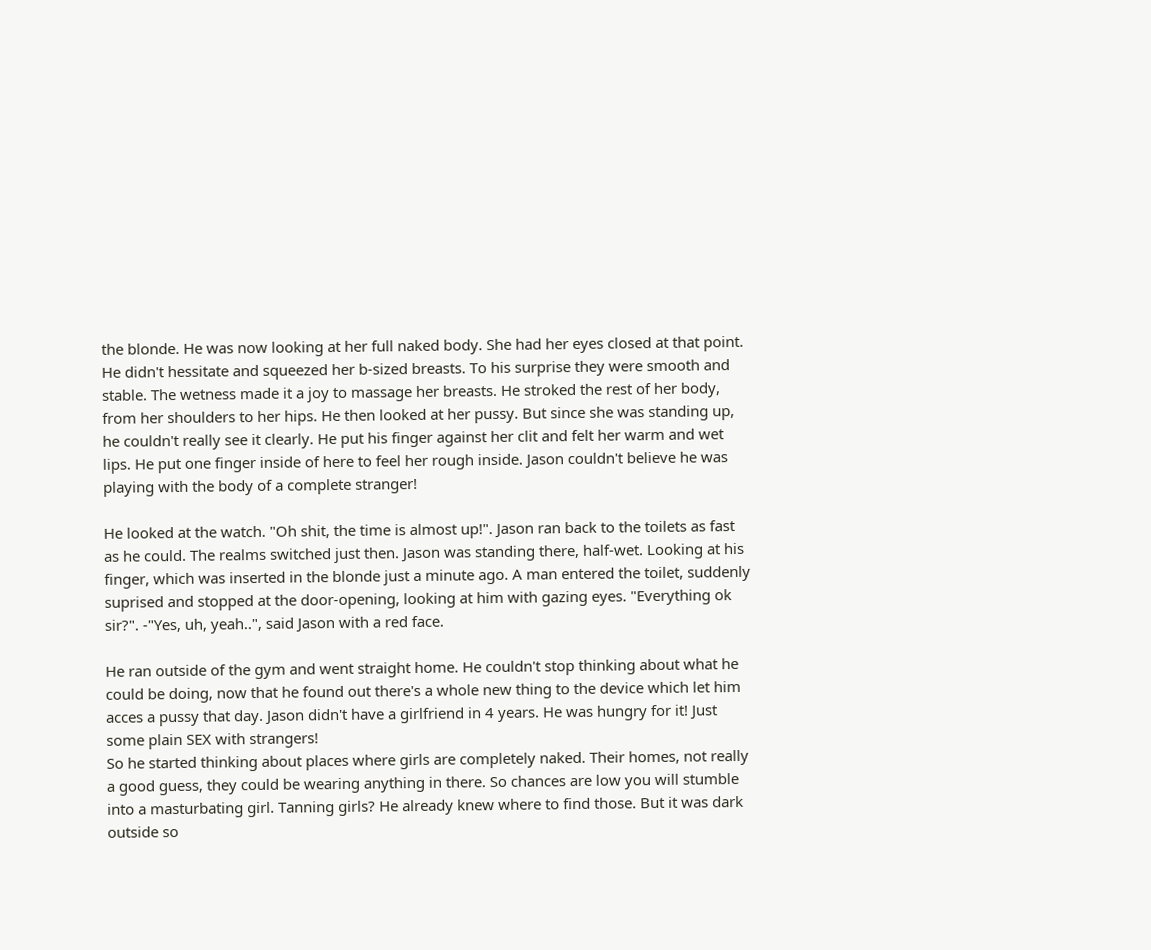the blonde. He was now looking at her full naked body. She had her eyes closed at that point. He didn't hessitate and squeezed her b-sized breasts. To his surprise they were smooth and stable. The wetness made it a joy to massage her breasts. He stroked the rest of her body, from her shoulders to her hips. He then looked at her pussy. But since she was standing up, he couldn't really see it clearly. He put his finger against her clit and felt her warm and wet lips. He put one finger inside of here to feel her rough inside. Jason couldn't believe he was playing with the body of a complete stranger!

He looked at the watch. "Oh shit, the time is almost up!". Jason ran back to the toilets as fast as he could. The realms switched just then. Jason was standing there, half-wet. Looking at his finger, which was inserted in the blonde just a minute ago. A man entered the toilet, suddenly suprised and stopped at the door-opening, looking at him with gazing eyes. "Everything ok sir?". -"Yes, uh, yeah..", said Jason with a red face.

He ran outside of the gym and went straight home. He couldn't stop thinking about what he could be doing, now that he found out there's a whole new thing to the device which let him acces a pussy that day. Jason didn't have a girlfriend in 4 years. He was hungry for it! Just some plain SEX with strangers!
So he started thinking about places where girls are completely naked. Their homes, not really a good guess, they could be wearing anything in there. So chances are low you will stumble into a masturbating girl. Tanning girls? He already knew where to find those. But it was dark outside so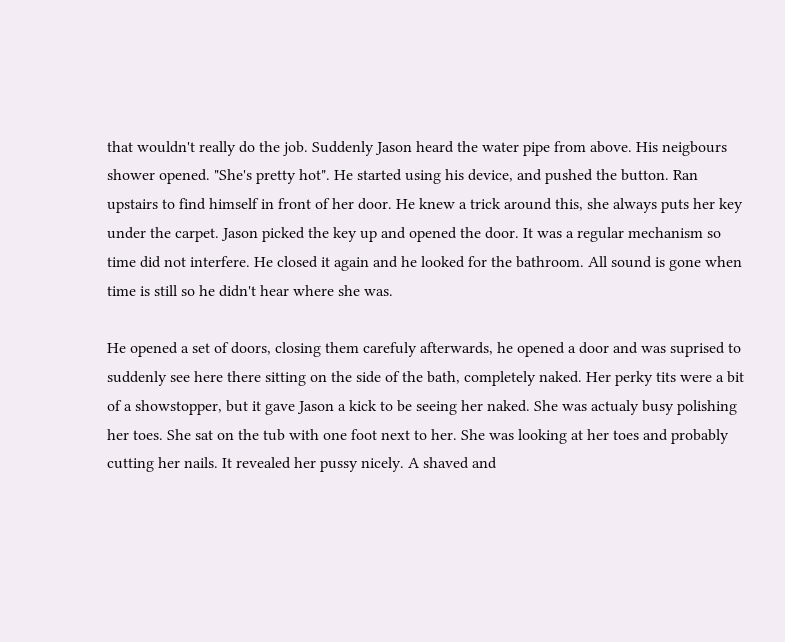that wouldn't really do the job. Suddenly Jason heard the water pipe from above. His neigbours shower opened. "She's pretty hot". He started using his device, and pushed the button. Ran upstairs to find himself in front of her door. He knew a trick around this, she always puts her key under the carpet. Jason picked the key up and opened the door. It was a regular mechanism so time did not interfere. He closed it again and he looked for the bathroom. All sound is gone when time is still so he didn't hear where she was.

He opened a set of doors, closing them carefuly afterwards, he opened a door and was suprised to suddenly see here there sitting on the side of the bath, completely naked. Her perky tits were a bit of a showstopper, but it gave Jason a kick to be seeing her naked. She was actualy busy polishing her toes. She sat on the tub with one foot next to her. She was looking at her toes and probably cutting her nails. It revealed her pussy nicely. A shaved and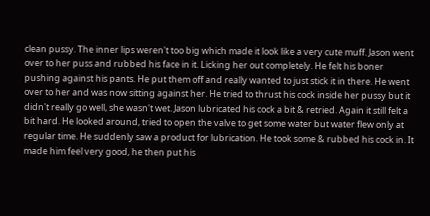clean pussy. The inner lips weren't too big which made it look like a very cute muff. Jason went over to her puss and rubbed his face in it. Licking her out completely. He felt his boner pushing against his pants. He put them off and really wanted to just stick it in there. He went over to her and was now sitting against her. He tried to thrust his cock inside her pussy but it didn't really go well, she wasn't wet. Jason lubricated his cock a bit & retried. Again it still felt a bit hard. He looked around, tried to open the valve to get some water but water flew only at regular time. He suddenly saw a product for lubrication. He took some & rubbed his cock in. It made him feel very good, he then put his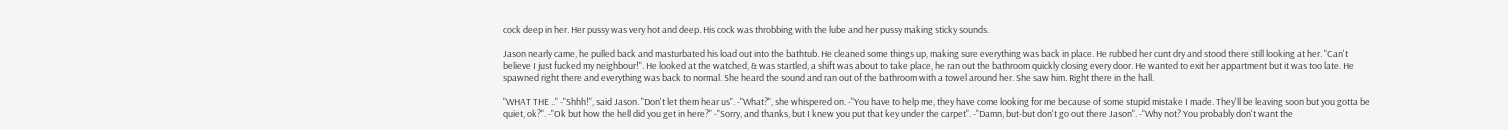cock deep in her. Her pussy was very hot and deep. His cock was throbbing with the lube and her pussy making sticky sounds.

Jason nearly came, he pulled back and masturbated his load out into the bathtub. He cleaned some things up, making sure everything was back in place. He rubbed her cunt dry and stood there still looking at her. "Can't believe I just fucked my neighbour!". He looked at the watched, & was startled, a shift was about to take place, he ran out the bathroom quickly closing every door. He wanted to exit her appartment but it was too late. He spawned right there and everything was back to normal. She heard the sound and ran out of the bathroom with a towel around her. She saw him. Right there in the hall.

"WHAT THE .." -"Shhh!", said Jason. "Don't let them hear us". -"What?", she whispered on. -"You have to help me, they have come looking for me because of some stupid mistake I made. They'll be leaving soon but you gotta be quiet, ok?". -"Ok but how the hell did you get in here?" -"Sorry, and thanks, but I knew you put that key under the carpet". -"Damn, but-but don't go out there Jason". -"Why not? You probably don't want the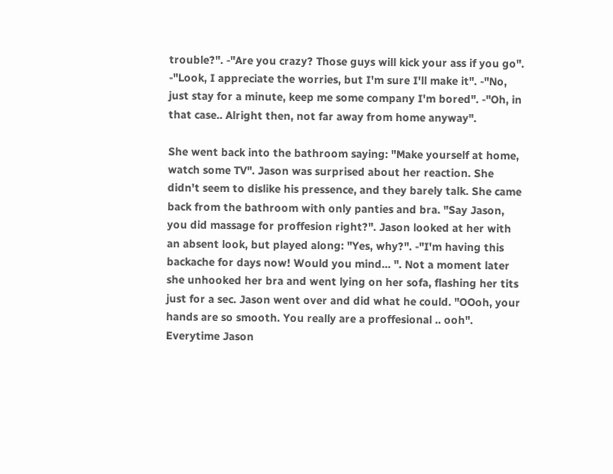trouble?". -"Are you crazy? Those guys will kick your ass if you go". -"Look, I appreciate the worries, but I'm sure I'll make it". -"No, just stay for a minute, keep me some company I'm bored". -"Oh, in that case.. Alright then, not far away from home anyway".

She went back into the bathroom saying: "Make yourself at home, watch some TV". Jason was surprised about her reaction. She didn't seem to dislike his pressence, and they barely talk. She came back from the bathroom with only panties and bra. "Say Jason, you did massage for proffesion right?". Jason looked at her with an absent look, but played along: "Yes, why?". -"I'm having this backache for days now! Would you mind... ". Not a moment later she unhooked her bra and went lying on her sofa, flashing her tits just for a sec. Jason went over and did what he could. "OOoh, your hands are so smooth. You really are a proffesional .. ooh". Everytime Jason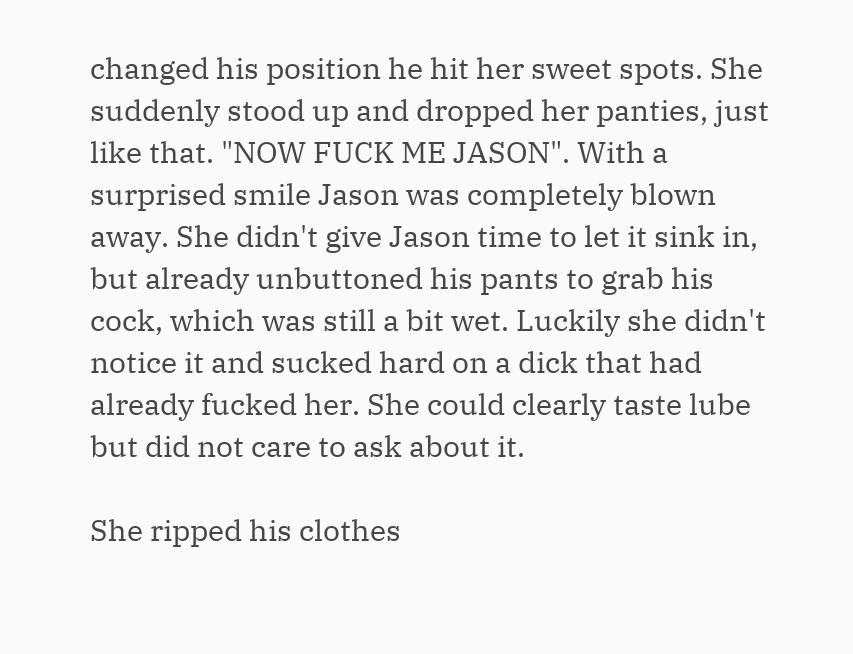changed his position he hit her sweet spots. She suddenly stood up and dropped her panties, just like that. "NOW FUCK ME JASON". With a surprised smile Jason was completely blown away. She didn't give Jason time to let it sink in, but already unbuttoned his pants to grab his cock, which was still a bit wet. Luckily she didn't notice it and sucked hard on a dick that had already fucked her. She could clearly taste lube but did not care to ask about it.

She ripped his clothes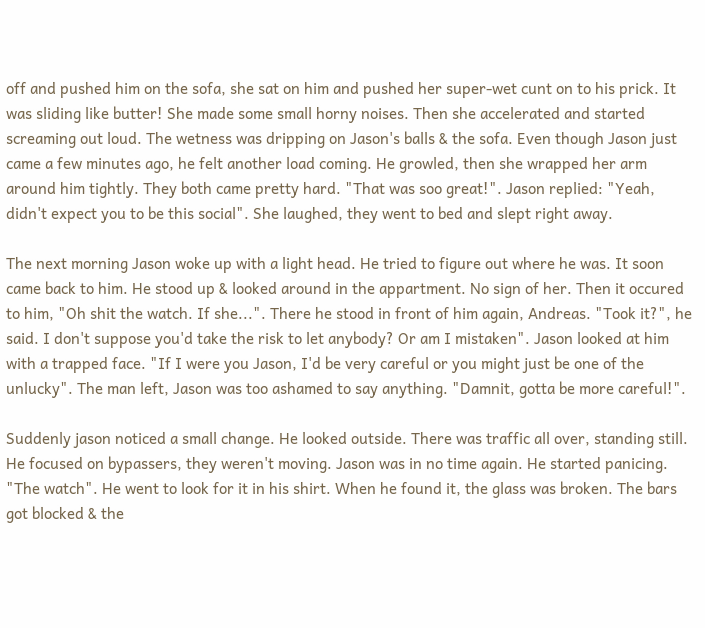off and pushed him on the sofa, she sat on him and pushed her super-wet cunt on to his prick. It was sliding like butter! She made some small horny noises. Then she accelerated and started screaming out loud. The wetness was dripping on Jason's balls & the sofa. Even though Jason just came a few minutes ago, he felt another load coming. He growled, then she wrapped her arm around him tightly. They both came pretty hard. "That was soo great!". Jason replied: "Yeah, didn't expect you to be this social". She laughed, they went to bed and slept right away.

The next morning Jason woke up with a light head. He tried to figure out where he was. It soon came back to him. He stood up & looked around in the appartment. No sign of her. Then it occured to him, "Oh shit the watch. If she...". There he stood in front of him again, Andreas. "Took it?", he said. I don't suppose you'd take the risk to let anybody? Or am I mistaken". Jason looked at him with a trapped face. "If I were you Jason, I'd be very careful or you might just be one of the unlucky". The man left, Jason was too ashamed to say anything. "Damnit, gotta be more careful!".

Suddenly jason noticed a small change. He looked outside. There was traffic all over, standing still. He focused on bypassers, they weren't moving. Jason was in no time again. He started panicing. "The watch". He went to look for it in his shirt. When he found it, the glass was broken. The bars got blocked & the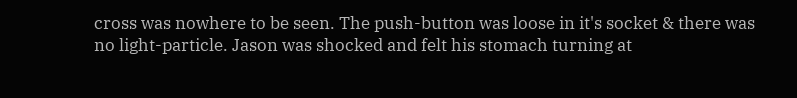cross was nowhere to be seen. The push-button was loose in it's socket & there was no light-particle. Jason was shocked and felt his stomach turning at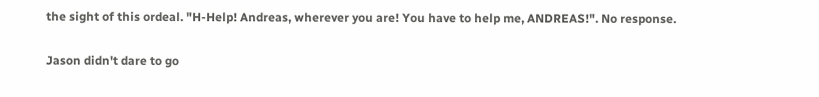the sight of this ordeal. "H-Help! Andreas, wherever you are! You have to help me, ANDREAS!". No response.

Jason didn't dare to go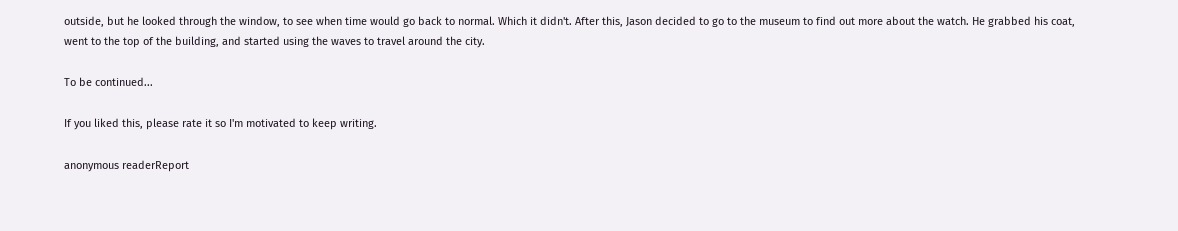outside, but he looked through the window, to see when time would go back to normal. Which it didn't. After this, Jason decided to go to the museum to find out more about the watch. He grabbed his coat, went to the top of the building, and started using the waves to travel around the city.

To be continued...

If you liked this, please rate it so I'm motivated to keep writing.

anonymous readerReport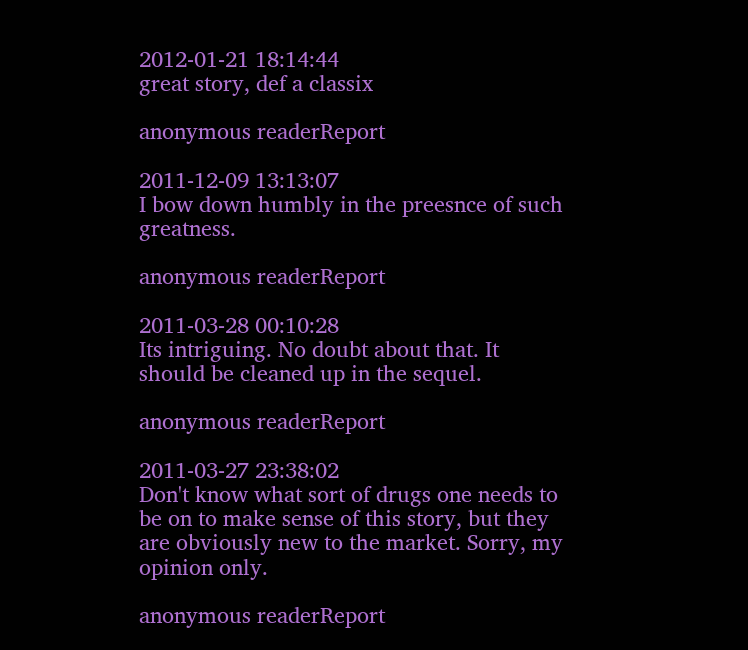2012-01-21 18:14:44
great story, def a classix

anonymous readerReport

2011-12-09 13:13:07
I bow down humbly in the preesnce of such greatness.

anonymous readerReport

2011-03-28 00:10:28
Its intriguing. No doubt about that. It should be cleaned up in the sequel.

anonymous readerReport

2011-03-27 23:38:02
Don't know what sort of drugs one needs to be on to make sense of this story, but they are obviously new to the market. Sorry, my opinion only.

anonymous readerReport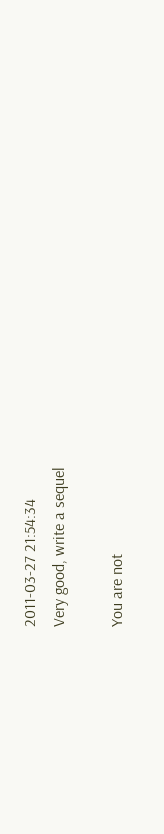2011-03-27 21:54:34
Very good, write a sequel

You are not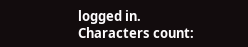logged in.
Characters count: